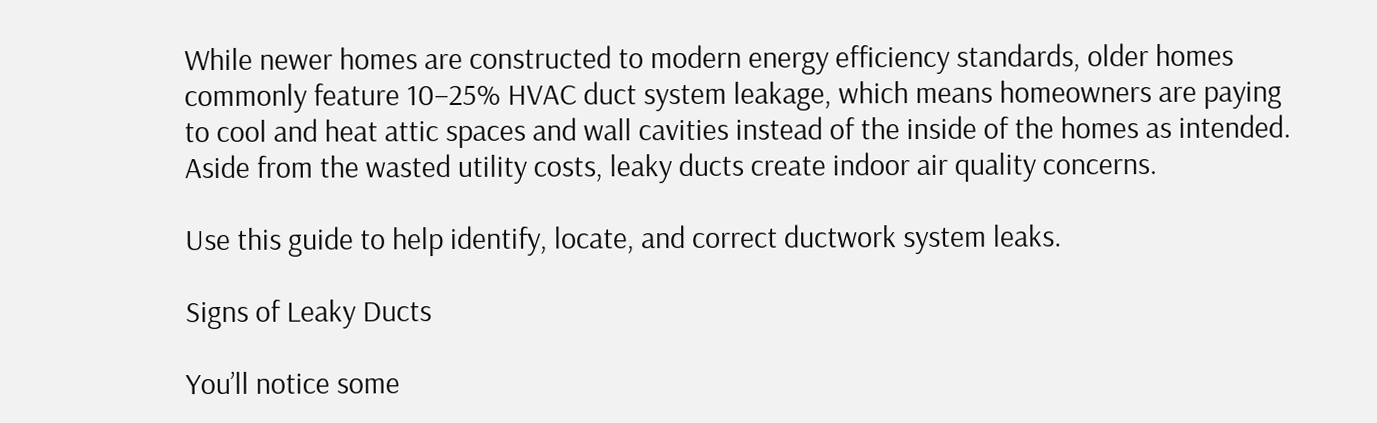While newer homes are constructed to modern energy efficiency standards, older homes commonly feature 10–25% HVAC duct system leakage, which means homeowners are paying to cool and heat attic spaces and wall cavities instead of the inside of the homes as intended. Aside from the wasted utility costs, leaky ducts create indoor air quality concerns.

Use this guide to help identify, locate, and correct ductwork system leaks.

Signs of Leaky Ducts

You’ll notice some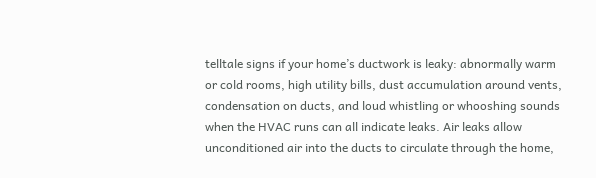telltale signs if your home’s ductwork is leaky: abnormally warm or cold rooms, high utility bills, dust accumulation around vents, condensation on ducts, and loud whistling or whooshing sounds when the HVAC runs can all indicate leaks. Air leaks allow unconditioned air into the ducts to circulate through the home,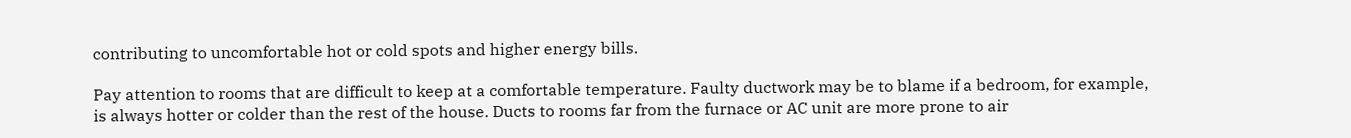contributing to uncomfortable hot or cold spots and higher energy bills.

Pay attention to rooms that are difficult to keep at a comfortable temperature. Faulty ductwork may be to blame if a bedroom, for example, is always hotter or colder than the rest of the house. Ducts to rooms far from the furnace or AC unit are more prone to air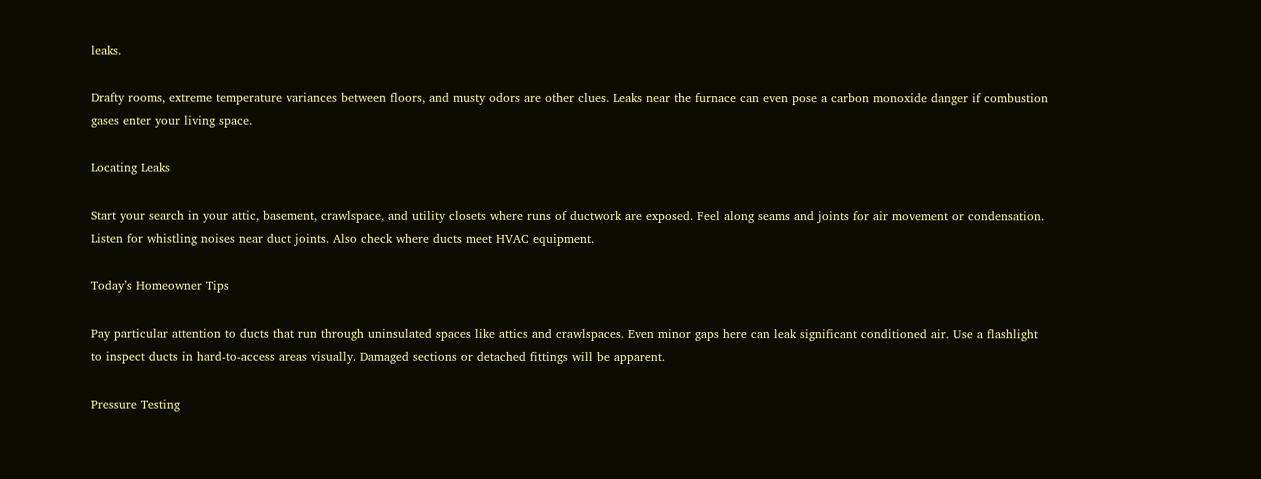leaks.

Drafty rooms, extreme temperature variances between floors, and musty odors are other clues. Leaks near the furnace can even pose a carbon monoxide danger if combustion gases enter your living space.

Locating Leaks

Start your search in your attic, basement, crawlspace, and utility closets where runs of ductwork are exposed. Feel along seams and joints for air movement or condensation. Listen for whistling noises near duct joints. Also check where ducts meet HVAC equipment.

Today’s Homeowner Tips

Pay particular attention to ducts that run through uninsulated spaces like attics and crawlspaces. Even minor gaps here can leak significant conditioned air. Use a flashlight to inspect ducts in hard-to-access areas visually. Damaged sections or detached fittings will be apparent.

Pressure Testing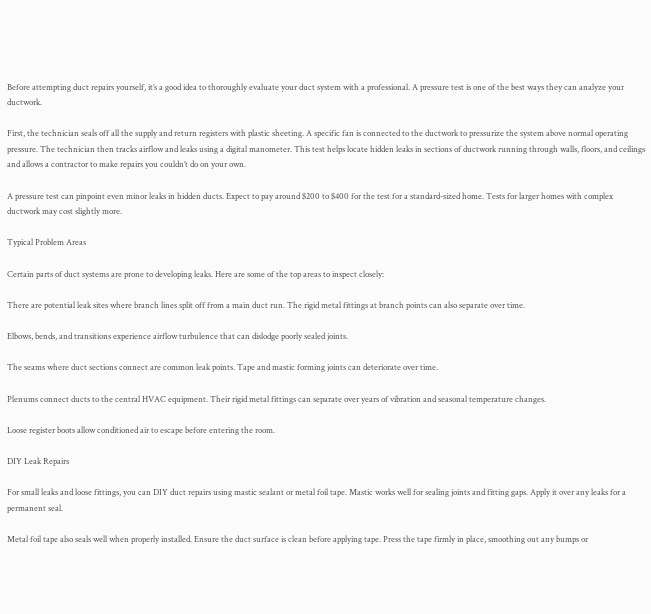Before attempting duct repairs yourself, it’s a good idea to thoroughly evaluate your duct system with a professional. A pressure test is one of the best ways they can analyze your ductwork.

First, the technician seals off all the supply and return registers with plastic sheeting. A specific fan is connected to the ductwork to pressurize the system above normal operating pressure. The technician then tracks airflow and leaks using a digital manometer. This test helps locate hidden leaks in sections of ductwork running through walls, floors, and ceilings and allows a contractor to make repairs you couldn’t do on your own.

A pressure test can pinpoint even minor leaks in hidden ducts. Expect to pay around $200 to $400 for the test for a standard-sized home. Tests for larger homes with complex ductwork may cost slightly more.

Typical Problem Areas

Certain parts of duct systems are prone to developing leaks. Here are some of the top areas to inspect closely:

There are potential leak sites where branch lines split off from a main duct run. The rigid metal fittings at branch points can also separate over time.

Elbows, bends, and transitions experience airflow turbulence that can dislodge poorly sealed joints.

The seams where duct sections connect are common leak points. Tape and mastic forming joints can deteriorate over time.

Plenums connect ducts to the central HVAC equipment. Their rigid metal fittings can separate over years of vibration and seasonal temperature changes.

Loose register boots allow conditioned air to escape before entering the room.

DIY Leak Repairs

For small leaks and loose fittings, you can DIY duct repairs using mastic sealant or metal foil tape. Mastic works well for sealing joints and fitting gaps. Apply it over any leaks for a permanent seal.

Metal foil tape also seals well when properly installed. Ensure the duct surface is clean before applying tape. Press the tape firmly in place, smoothing out any bumps or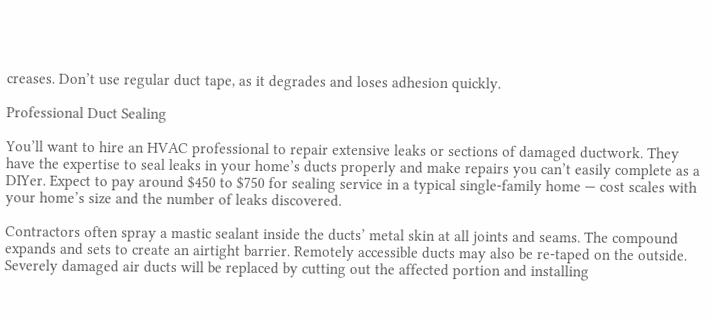creases. Don’t use regular duct tape, as it degrades and loses adhesion quickly.

Professional Duct Sealing

You’ll want to hire an HVAC professional to repair extensive leaks or sections of damaged ductwork. They have the expertise to seal leaks in your home’s ducts properly and make repairs you can’t easily complete as a DIYer. Expect to pay around $450 to $750 for sealing service in a typical single-family home — cost scales with your home’s size and the number of leaks discovered.

Contractors often spray a mastic sealant inside the ducts’ metal skin at all joints and seams. The compound expands and sets to create an airtight barrier. Remotely accessible ducts may also be re-taped on the outside. Severely damaged air ducts will be replaced by cutting out the affected portion and installing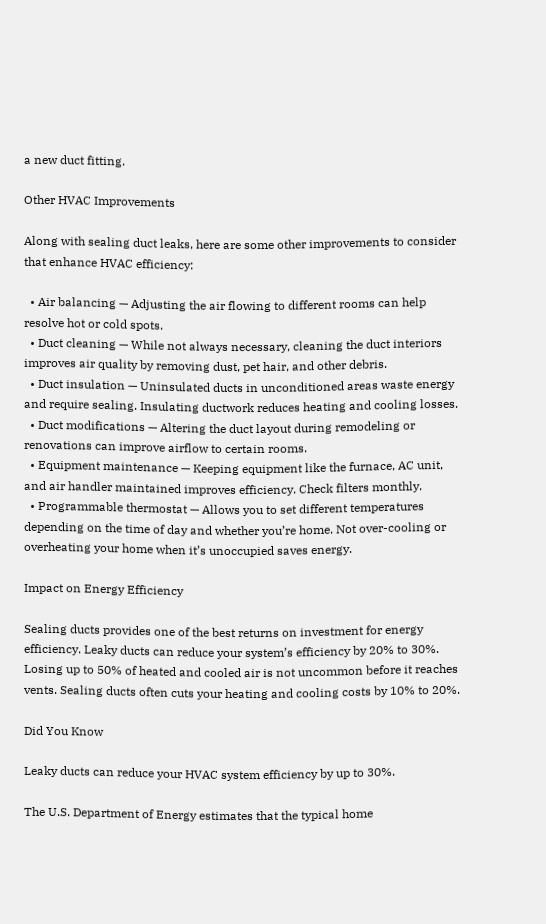a new duct fitting.

Other HVAC Improvements

Along with sealing duct leaks, here are some other improvements to consider that enhance HVAC efficiency:

  • Air balancing — Adjusting the air flowing to different rooms can help resolve hot or cold spots.
  • Duct cleaning — While not always necessary, cleaning the duct interiors improves air quality by removing dust, pet hair, and other debris.
  • Duct insulation — Uninsulated ducts in unconditioned areas waste energy and require sealing. Insulating ductwork reduces heating and cooling losses.
  • Duct modifications — Altering the duct layout during remodeling or renovations can improve airflow to certain rooms.
  • Equipment maintenance — Keeping equipment like the furnace, AC unit, and air handler maintained improves efficiency. Check filters monthly.
  • Programmable thermostat — Allows you to set different temperatures depending on the time of day and whether you’re home. Not over-cooling or overheating your home when it’s unoccupied saves energy.

Impact on Energy Efficiency

Sealing ducts provides one of the best returns on investment for energy efficiency. Leaky ducts can reduce your system’s efficiency by 20% to 30%. Losing up to 50% of heated and cooled air is not uncommon before it reaches vents. Sealing ducts often cuts your heating and cooling costs by 10% to 20%.

Did You Know

Leaky ducts can reduce your HVAC system efficiency by up to 30%.

The U.S. Department of Energy estimates that the typical home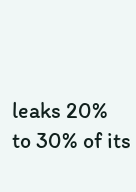leaks 20% to 30% of its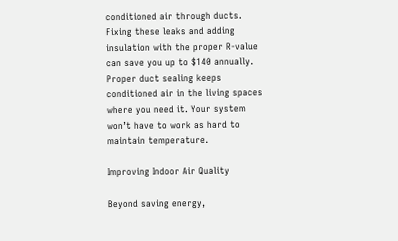conditioned air through ducts. Fixing these leaks and adding insulation with the proper R-value can save you up to $140 annually. Proper duct sealing keeps conditioned air in the living spaces where you need it. Your system won’t have to work as hard to maintain temperature.

Improving Indoor Air Quality

Beyond saving energy,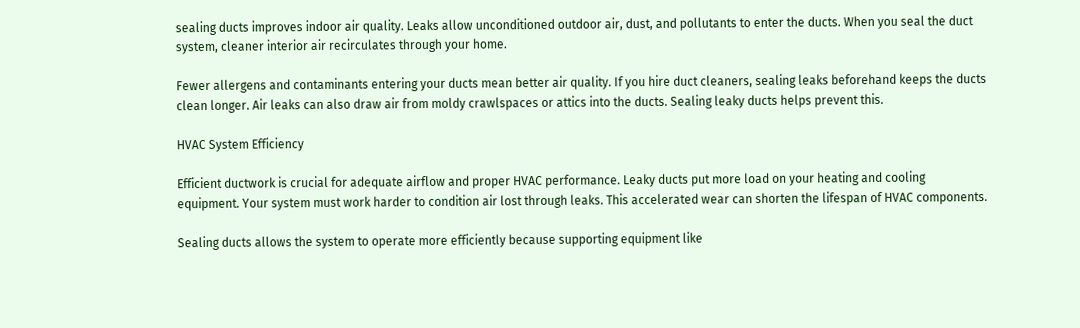sealing ducts improves indoor air quality. Leaks allow unconditioned outdoor air, dust, and pollutants to enter the ducts. When you seal the duct system, cleaner interior air recirculates through your home.

Fewer allergens and contaminants entering your ducts mean better air quality. If you hire duct cleaners, sealing leaks beforehand keeps the ducts clean longer. Air leaks can also draw air from moldy crawlspaces or attics into the ducts. Sealing leaky ducts helps prevent this.

HVAC System Efficiency

Efficient ductwork is crucial for adequate airflow and proper HVAC performance. Leaky ducts put more load on your heating and cooling equipment. Your system must work harder to condition air lost through leaks. This accelerated wear can shorten the lifespan of HVAC components.

Sealing ducts allows the system to operate more efficiently because supporting equipment like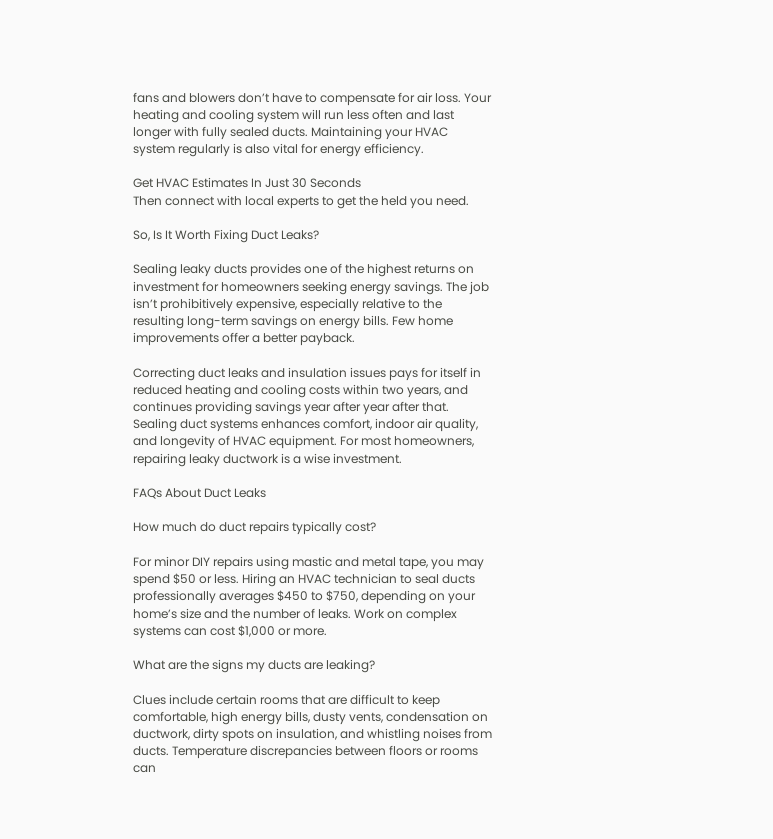fans and blowers don’t have to compensate for air loss. Your heating and cooling system will run less often and last longer with fully sealed ducts. Maintaining your HVAC system regularly is also vital for energy efficiency.

Get HVAC Estimates In Just 30 Seconds
Then connect with local experts to get the held you need.

So, Is It Worth Fixing Duct Leaks?

Sealing leaky ducts provides one of the highest returns on investment for homeowners seeking energy savings. The job isn’t prohibitively expensive, especially relative to the resulting long-term savings on energy bills. Few home improvements offer a better payback.

Correcting duct leaks and insulation issues pays for itself in reduced heating and cooling costs within two years, and continues providing savings year after year after that. Sealing duct systems enhances comfort, indoor air quality, and longevity of HVAC equipment. For most homeowners, repairing leaky ductwork is a wise investment.

FAQs About Duct Leaks

How much do duct repairs typically cost?

For minor DIY repairs using mastic and metal tape, you may spend $50 or less. Hiring an HVAC technician to seal ducts professionally averages $450 to $750, depending on your home’s size and the number of leaks. Work on complex systems can cost $1,000 or more.

What are the signs my ducts are leaking?

Clues include certain rooms that are difficult to keep comfortable, high energy bills, dusty vents, condensation on ductwork, dirty spots on insulation, and whistling noises from ducts. Temperature discrepancies between floors or rooms can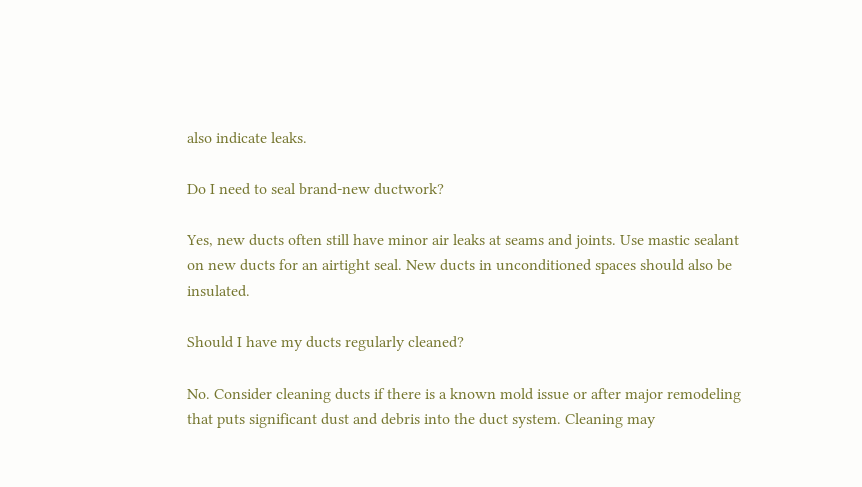also indicate leaks.

Do I need to seal brand-new ductwork?

Yes, new ducts often still have minor air leaks at seams and joints. Use mastic sealant on new ducts for an airtight seal. New ducts in unconditioned spaces should also be insulated.

Should I have my ducts regularly cleaned?

No. Consider cleaning ducts if there is a known mold issue or after major remodeling that puts significant dust and debris into the duct system. Cleaning may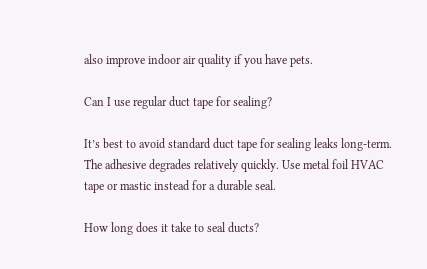also improve indoor air quality if you have pets.

Can I use regular duct tape for sealing?

It’s best to avoid standard duct tape for sealing leaks long-term. The adhesive degrades relatively quickly. Use metal foil HVAC tape or mastic instead for a durable seal.

How long does it take to seal ducts?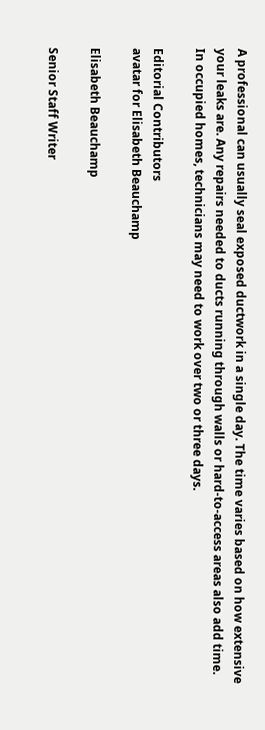A professional can usually seal exposed ductwork in a single day. The time varies based on how extensive your leaks are. Any repairs needed to ducts running through walls or hard-to-access areas also add time. In occupied homes, technicians may need to work over two or three days.

Editorial Contributors
avatar for Elisabeth Beauchamp

Elisabeth Beauchamp

Senior Staff Writer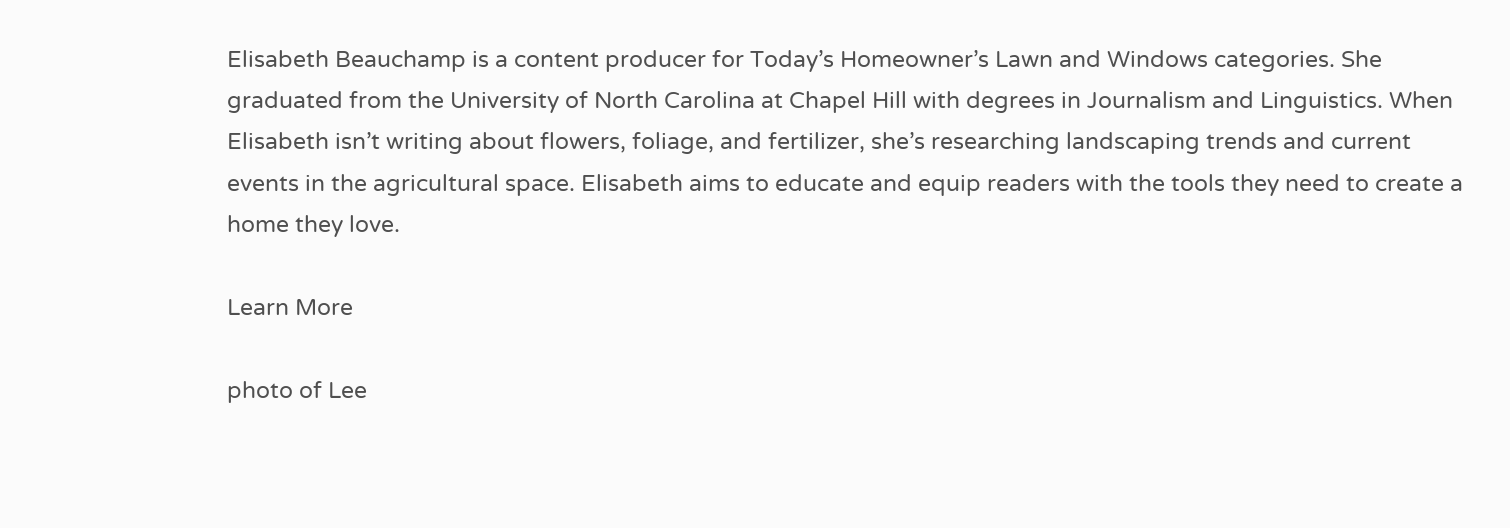Elisabeth Beauchamp is a content producer for Today’s Homeowner’s Lawn and Windows categories. She graduated from the University of North Carolina at Chapel Hill with degrees in Journalism and Linguistics. When Elisabeth isn’t writing about flowers, foliage, and fertilizer, she’s researching landscaping trends and current events in the agricultural space. Elisabeth aims to educate and equip readers with the tools they need to create a home they love.

Learn More

photo of Lee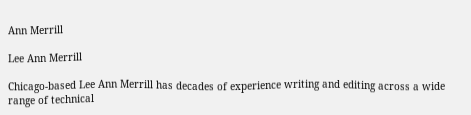Ann Merrill

Lee Ann Merrill

Chicago-based Lee Ann Merrill has decades of experience writing and editing across a wide range of technical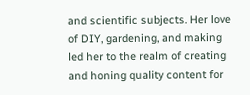and scientific subjects. Her love of DIY, gardening, and making led her to the realm of creating and honing quality content for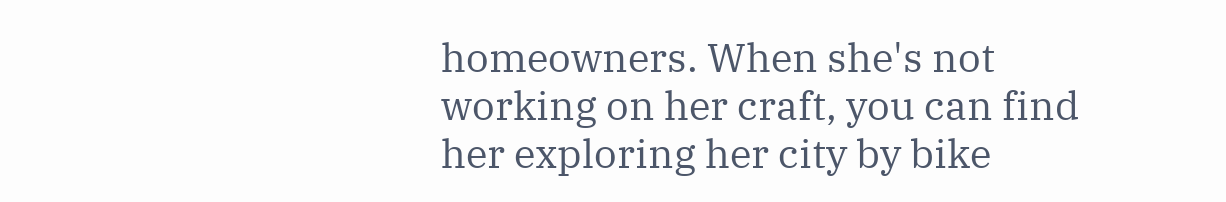homeowners. When she's not working on her craft, you can find her exploring her city by bike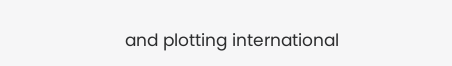and plotting international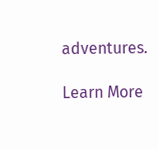adventures.

Learn More